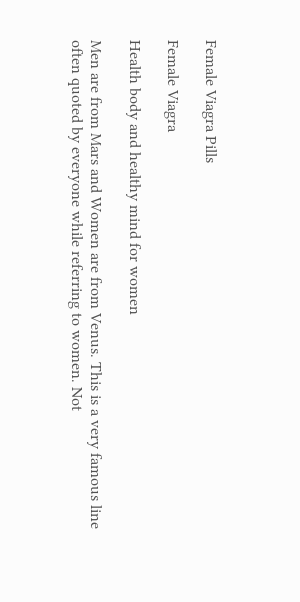Female Viagra Pills

Female Viagra

Health body and healthy mind for women

Men are from Mars and Women are from Venus. This is a very famous line often quoted by everyone while referring to women. Not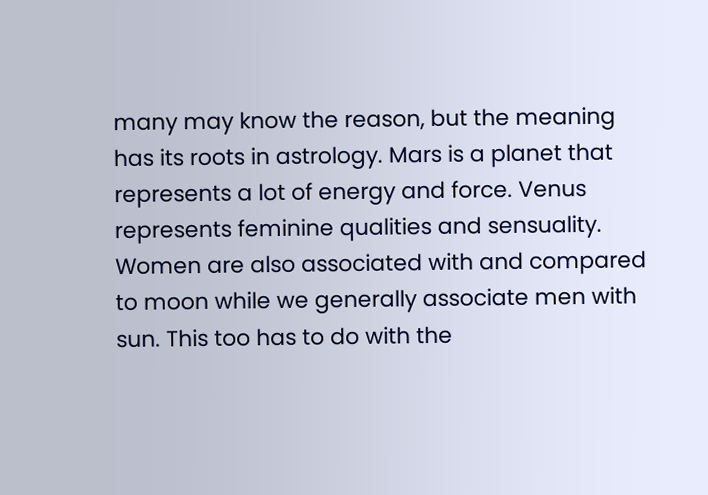many may know the reason, but the meaning has its roots in astrology. Mars is a planet that represents a lot of energy and force. Venus represents feminine qualities and sensuality. Women are also associated with and compared to moon while we generally associate men with sun. This too has to do with the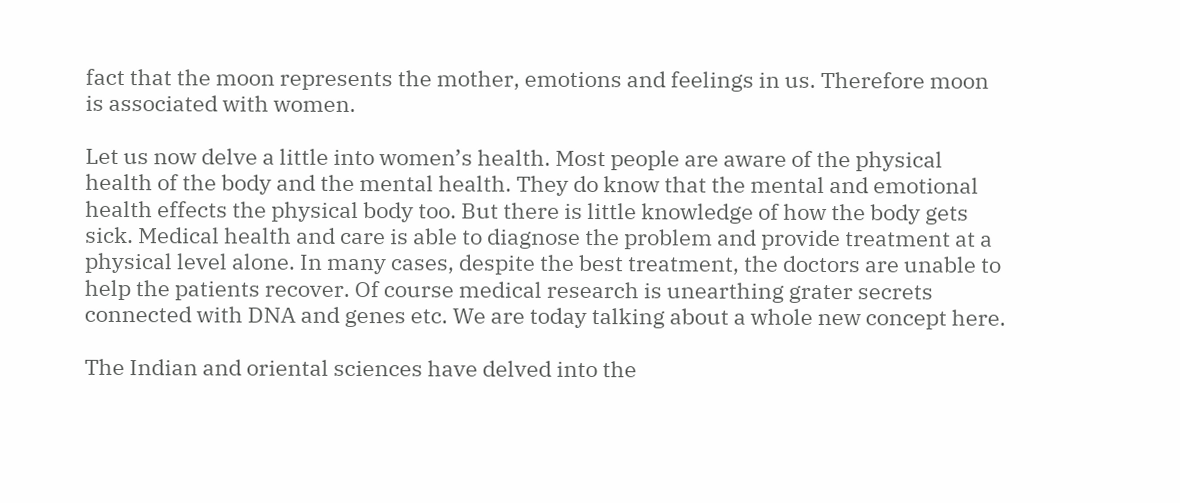fact that the moon represents the mother, emotions and feelings in us. Therefore moon is associated with women.

Let us now delve a little into women’s health. Most people are aware of the physical health of the body and the mental health. They do know that the mental and emotional health effects the physical body too. But there is little knowledge of how the body gets sick. Medical health and care is able to diagnose the problem and provide treatment at a physical level alone. In many cases, despite the best treatment, the doctors are unable to help the patients recover. Of course medical research is unearthing grater secrets connected with DNA and genes etc. We are today talking about a whole new concept here.

The Indian and oriental sciences have delved into the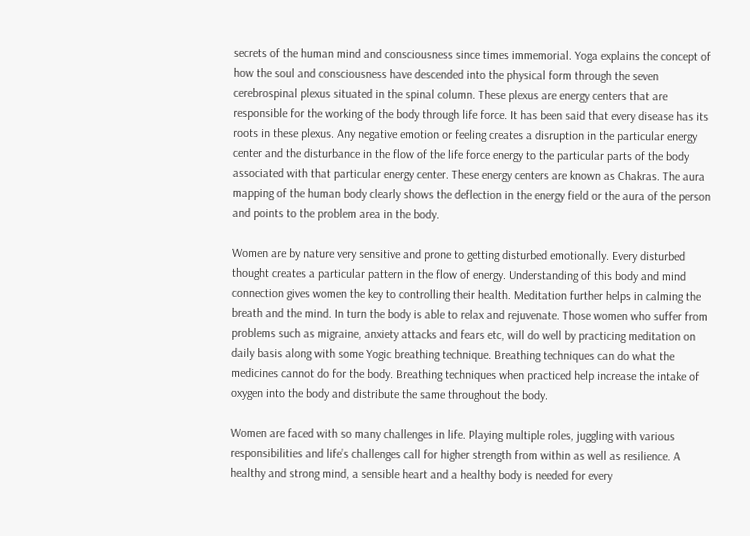secrets of the human mind and consciousness since times immemorial. Yoga explains the concept of how the soul and consciousness have descended into the physical form through the seven cerebrospinal plexus situated in the spinal column. These plexus are energy centers that are responsible for the working of the body through life force. It has been said that every disease has its roots in these plexus. Any negative emotion or feeling creates a disruption in the particular energy center and the disturbance in the flow of the life force energy to the particular parts of the body associated with that particular energy center. These energy centers are known as Chakras. The aura mapping of the human body clearly shows the deflection in the energy field or the aura of the person and points to the problem area in the body.

Women are by nature very sensitive and prone to getting disturbed emotionally. Every disturbed thought creates a particular pattern in the flow of energy. Understanding of this body and mind connection gives women the key to controlling their health. Meditation further helps in calming the breath and the mind. In turn the body is able to relax and rejuvenate. Those women who suffer from problems such as migraine, anxiety attacks and fears etc, will do well by practicing meditation on daily basis along with some Yogic breathing technique. Breathing techniques can do what the medicines cannot do for the body. Breathing techniques when practiced help increase the intake of oxygen into the body and distribute the same throughout the body.

Women are faced with so many challenges in life. Playing multiple roles, juggling with various responsibilities and life’s challenges call for higher strength from within as well as resilience. A healthy and strong mind, a sensible heart and a healthy body is needed for every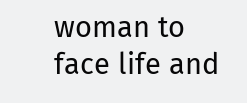woman to face life and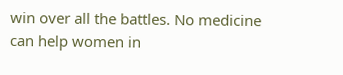win over all the battles. No medicine can help women in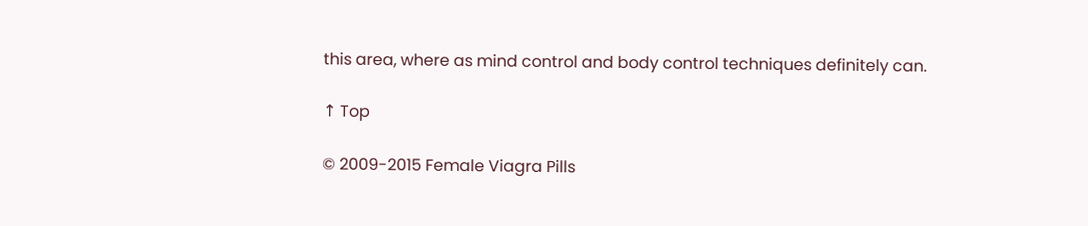this area, where as mind control and body control techniques definitely can.

↑ Top

© 2009-2015 Female Viagra Pills